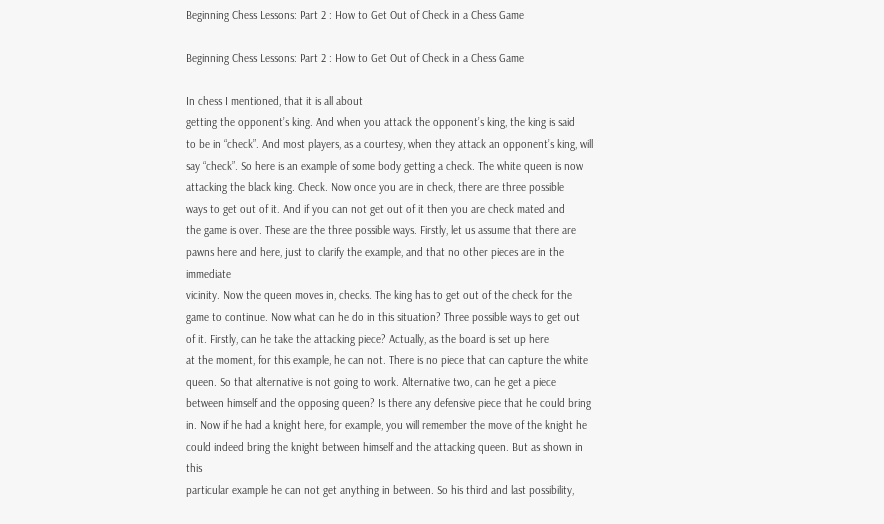Beginning Chess Lessons: Part 2 : How to Get Out of Check in a Chess Game

Beginning Chess Lessons: Part 2 : How to Get Out of Check in a Chess Game

In chess I mentioned, that it is all about
getting the opponent’s king. And when you attack the opponent’s king, the king is said
to be in “check”. And most players, as a courtesy, when they attack an opponent’s king, will
say “check”. So here is an example of some body getting a check. The white queen is now
attacking the black king. Check. Now once you are in check, there are three possible
ways to get out of it. And if you can not get out of it then you are check mated and
the game is over. These are the three possible ways. Firstly, let us assume that there are
pawns here and here, just to clarify the example, and that no other pieces are in the immediate
vicinity. Now the queen moves in, checks. The king has to get out of the check for the
game to continue. Now what can he do in this situation? Three possible ways to get out
of it. Firstly, can he take the attacking piece? Actually, as the board is set up here
at the moment, for this example, he can not. There is no piece that can capture the white
queen. So that alternative is not going to work. Alternative two, can he get a piece
between himself and the opposing queen? Is there any defensive piece that he could bring
in. Now if he had a knight here, for example, you will remember the move of the knight he
could indeed bring the knight between himself and the attacking queen. But as shown in this
particular example he can not get anything in between. So his third and last possibility,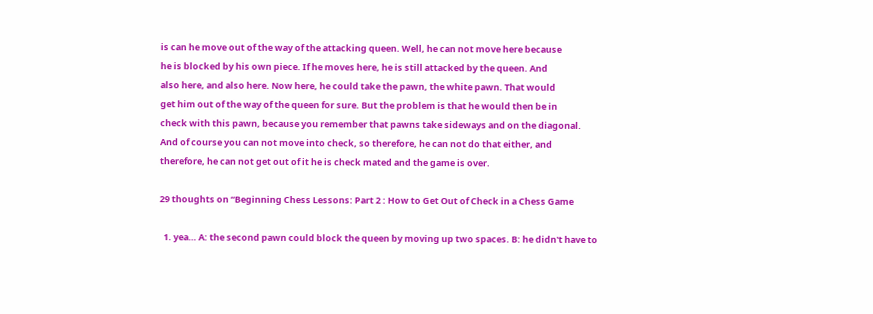is can he move out of the way of the attacking queen. Well, he can not move here because
he is blocked by his own piece. If he moves here, he is still attacked by the queen. And
also here, and also here. Now here, he could take the pawn, the white pawn. That would
get him out of the way of the queen for sure. But the problem is that he would then be in
check with this pawn, because you remember that pawns take sideways and on the diagonal.
And of course you can not move into check, so therefore, he can not do that either, and
therefore, he can not get out of it he is check mated and the game is over.

29 thoughts on “Beginning Chess Lessons: Part 2 : How to Get Out of Check in a Chess Game

  1. yea… A: the second pawn could block the queen by moving up two spaces. B: he didn't have to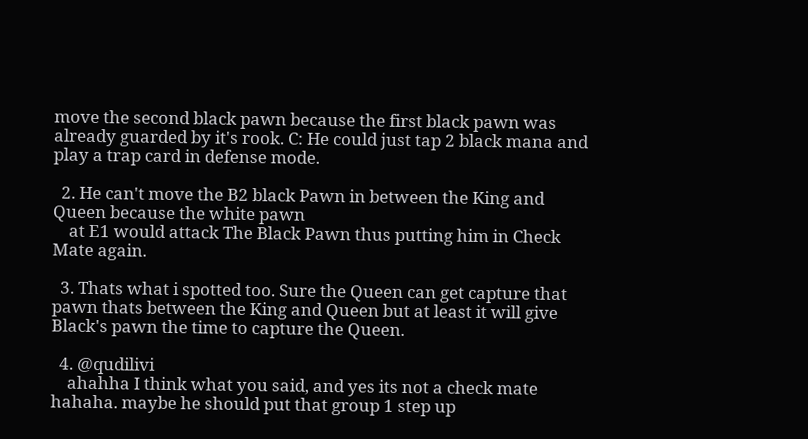move the second black pawn because the first black pawn was already guarded by it's rook. C: He could just tap 2 black mana and play a trap card in defense mode.

  2. He can't move the B2 black Pawn in between the King and Queen because the white pawn
    at E1 would attack The Black Pawn thus putting him in Check Mate again.

  3. Thats what i spotted too. Sure the Queen can get capture that pawn thats between the King and Queen but at least it will give Black's pawn the time to capture the Queen.

  4. @qudilivi
    ahahha I think what you said, and yes its not a check mate hahaha. maybe he should put that group 1 step up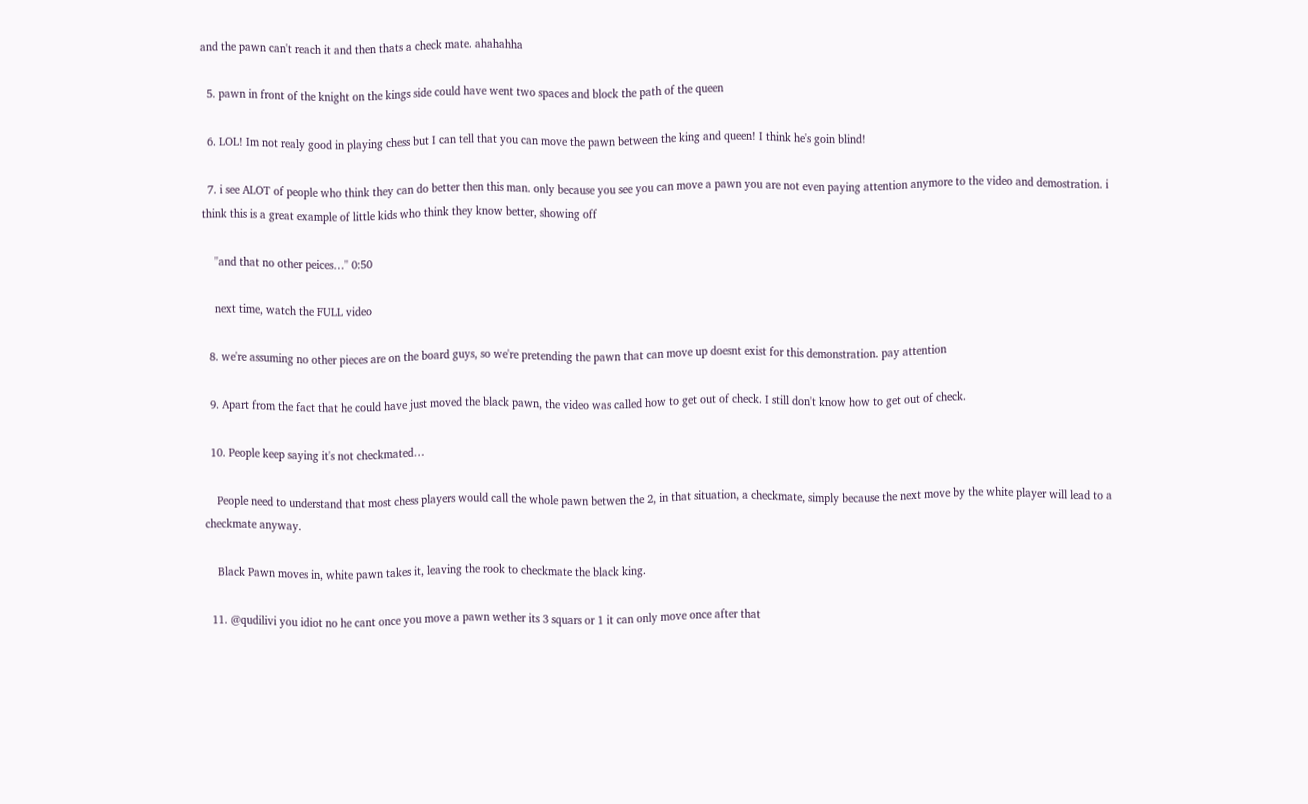and the pawn can't reach it and then thats a check mate. ahahahha

  5. pawn in front of the knight on the kings side could have went two spaces and block the path of the queen

  6. LOL! Im not realy good in playing chess but I can tell that you can move the pawn between the king and queen! I think he's goin blind!

  7. i see ALOT of people who think they can do better then this man. only because you see you can move a pawn you are not even paying attention anymore to the video and demostration. i think this is a great example of little kids who think they know better, showing off

    ''and that no other peices…'' 0:50

    next time, watch the FULL video

  8. we're assuming no other pieces are on the board guys, so we're pretending the pawn that can move up doesnt exist for this demonstration. pay attention

  9. Apart from the fact that he could have just moved the black pawn, the video was called how to get out of check. I still don't know how to get out of check.

  10. People keep saying it's not checkmated…

    People need to understand that most chess players would call the whole pawn betwen the 2, in that situation, a checkmate, simply because the next move by the white player will lead to a checkmate anyway.

    Black Pawn moves in, white pawn takes it, leaving the rook to checkmate the black king.

  11. @qudilivi you idiot no he cant once you move a pawn wether its 3 squars or 1 it can only move once after that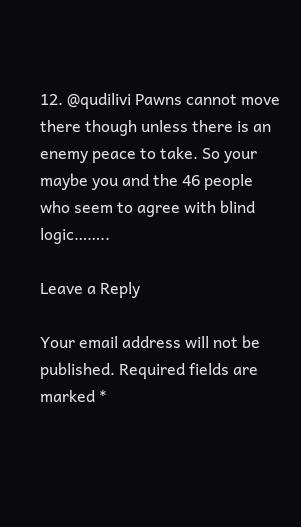12. @qudilivi Pawns cannot move there though unless there is an enemy peace to take. So your maybe you and the 46 people who seem to agree with blind logic……..

Leave a Reply

Your email address will not be published. Required fields are marked *